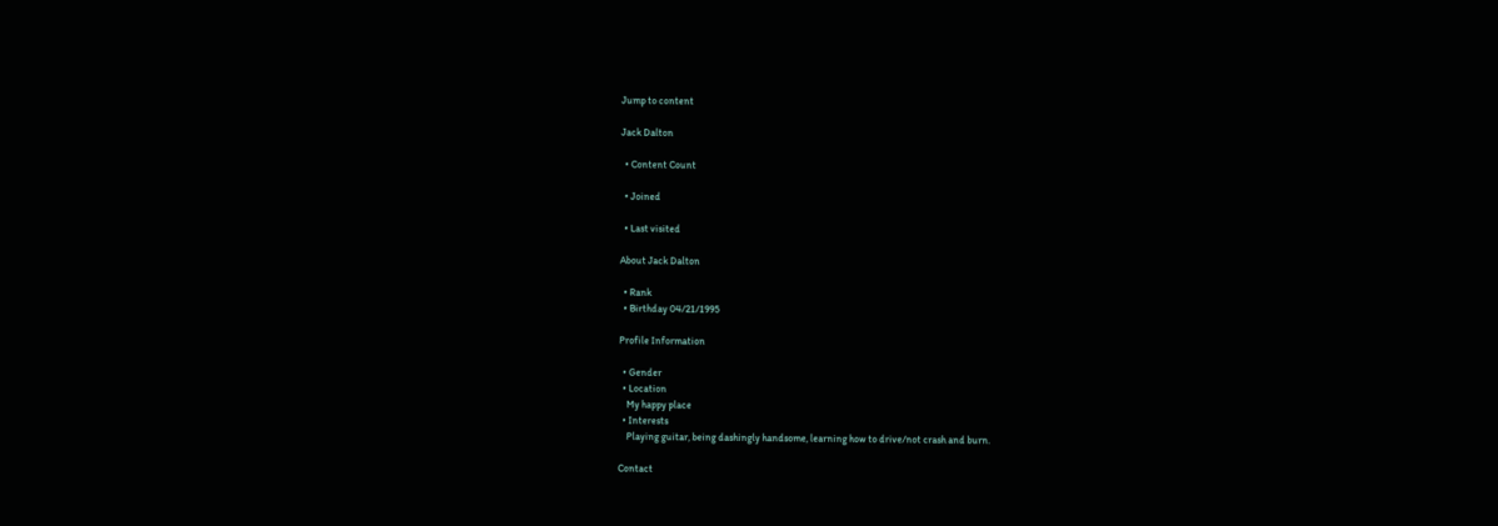Jump to content

Jack Dalton

  • Content Count

  • Joined

  • Last visited

About Jack Dalton

  • Rank
  • Birthday 04/21/1995

Profile Information

  • Gender
  • Location
    My happy place
  • Interests
    Playing guitar, being dashingly handsome, learning how to drive/not crash and burn.

Contact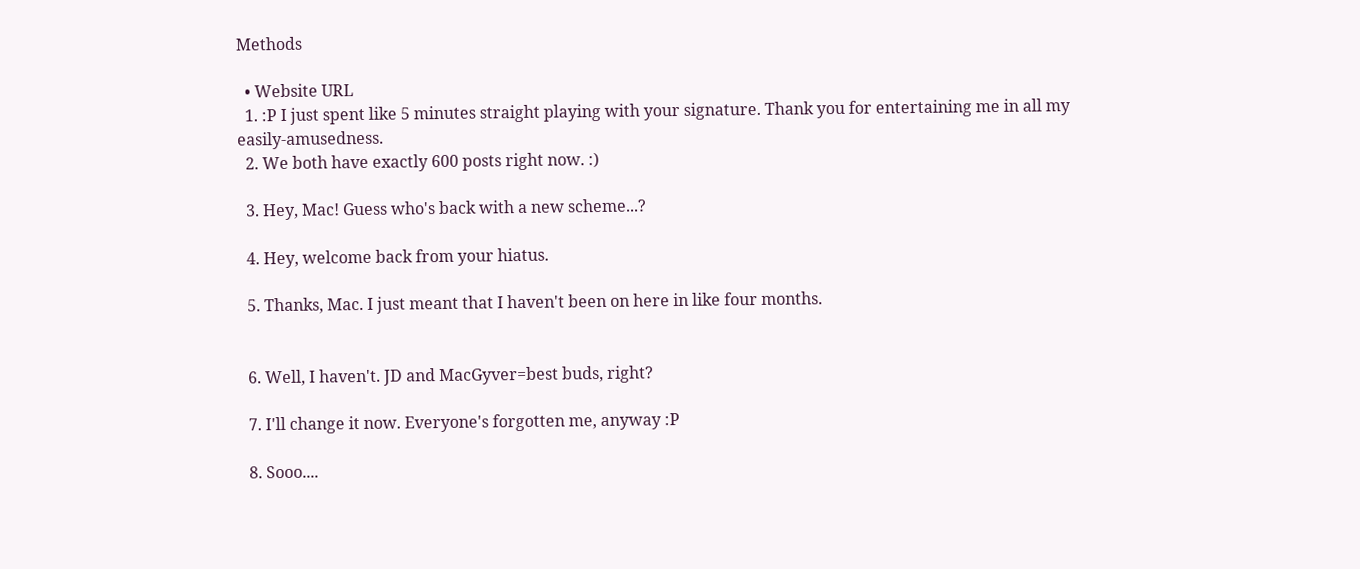Methods

  • Website URL
  1. :P I just spent like 5 minutes straight playing with your signature. Thank you for entertaining me in all my easily-amusedness.
  2. We both have exactly 600 posts right now. :)

  3. Hey, Mac! Guess who's back with a new scheme...?

  4. Hey, welcome back from your hiatus.

  5. Thanks, Mac. I just meant that I haven't been on here in like four months.


  6. Well, I haven't. JD and MacGyver=best buds, right?

  7. I'll change it now. Everyone's forgotten me, anyway :P

  8. Sooo....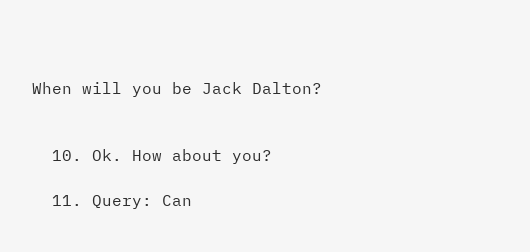When will you be Jack Dalton?


  10. Ok. How about you?

  11. Query: Can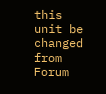this unit be changed from Forum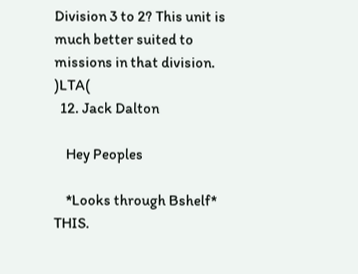Division 3 to 2? This unit is much better suited to missions in that division. )LTA(
  12. Jack Dalton

    Hey Peoples

    *Looks through Bshelf* THIS.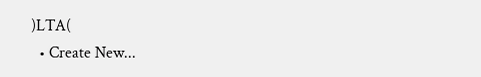)LTA(
  • Create New...